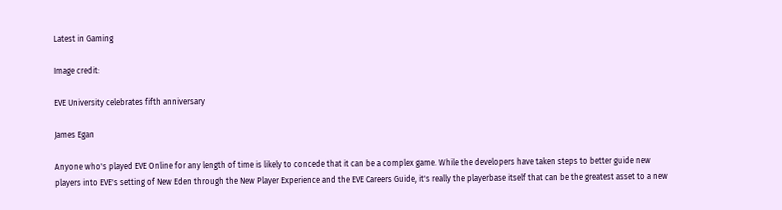Latest in Gaming

Image credit:

EVE University celebrates fifth anniversary

James Egan

Anyone who's played EVE Online for any length of time is likely to concede that it can be a complex game. While the developers have taken steps to better guide new players into EVE's setting of New Eden through the New Player Experience and the EVE Careers Guide, it's really the playerbase itself that can be the greatest asset to a new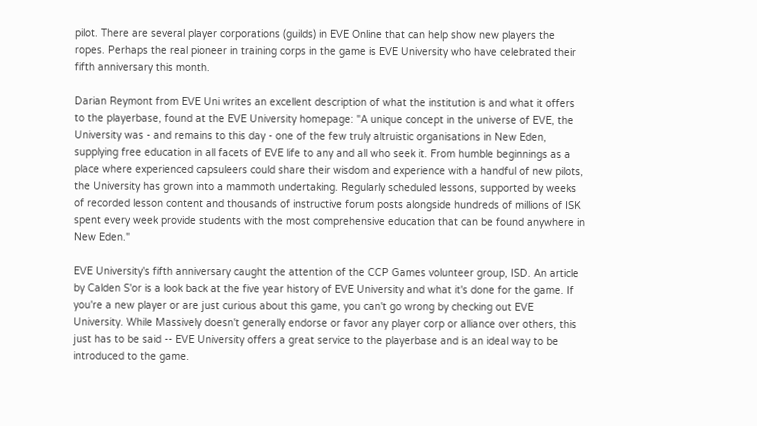pilot. There are several player corporations (guilds) in EVE Online that can help show new players the ropes. Perhaps the real pioneer in training corps in the game is EVE University who have celebrated their fifth anniversary this month.

Darian Reymont from EVE Uni writes an excellent description of what the institution is and what it offers to the playerbase, found at the EVE University homepage: "A unique concept in the universe of EVE, the University was - and remains to this day - one of the few truly altruistic organisations in New Eden, supplying free education in all facets of EVE life to any and all who seek it. From humble beginnings as a place where experienced capsuleers could share their wisdom and experience with a handful of new pilots, the University has grown into a mammoth undertaking. Regularly scheduled lessons, supported by weeks of recorded lesson content and thousands of instructive forum posts alongside hundreds of millions of ISK spent every week provide students with the most comprehensive education that can be found anywhere in New Eden."

EVE University's fifth anniversary caught the attention of the CCP Games volunteer group, ISD. An article by Calden S'or is a look back at the five year history of EVE University and what it's done for the game. If you're a new player or are just curious about this game, you can't go wrong by checking out EVE University. While Massively doesn't generally endorse or favor any player corp or alliance over others, this just has to be said -- EVE University offers a great service to the playerbase and is an ideal way to be introduced to the game.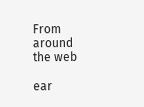From around the web

ear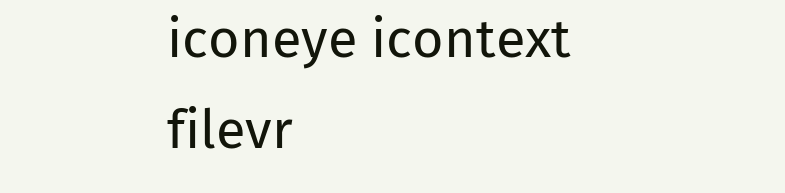iconeye icontext filevr